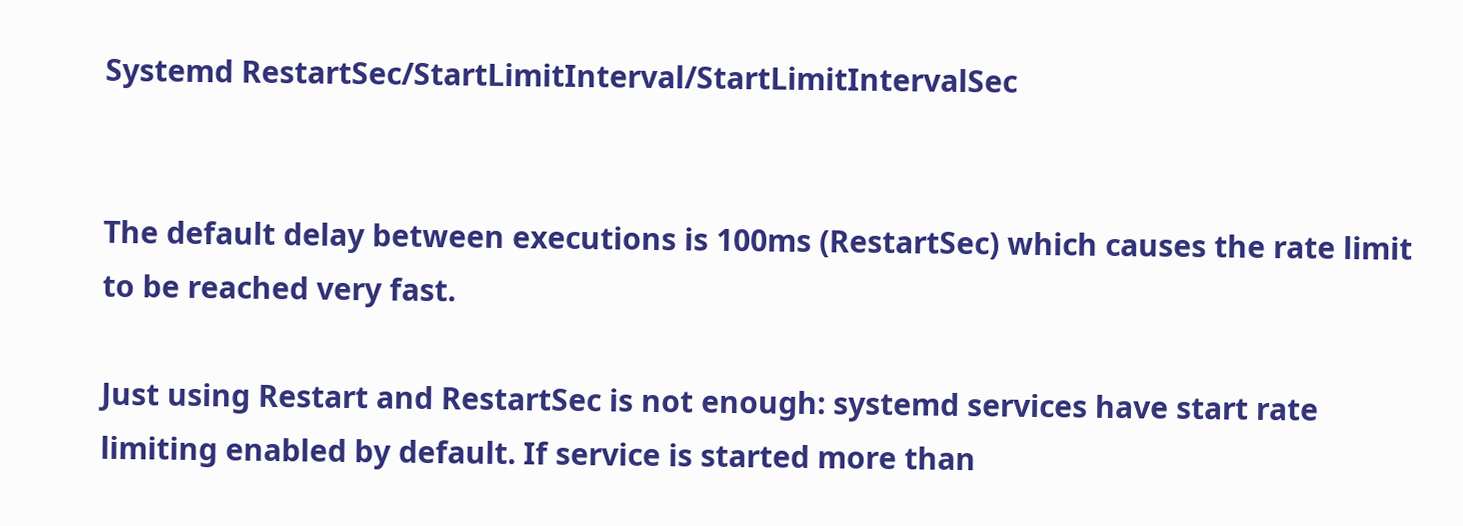Systemd RestartSec/StartLimitInterval/StartLimitIntervalSec


The default delay between executions is 100ms (RestartSec) which causes the rate limit to be reached very fast.

Just using Restart and RestartSec is not enough: systemd services have start rate limiting enabled by default. If service is started more than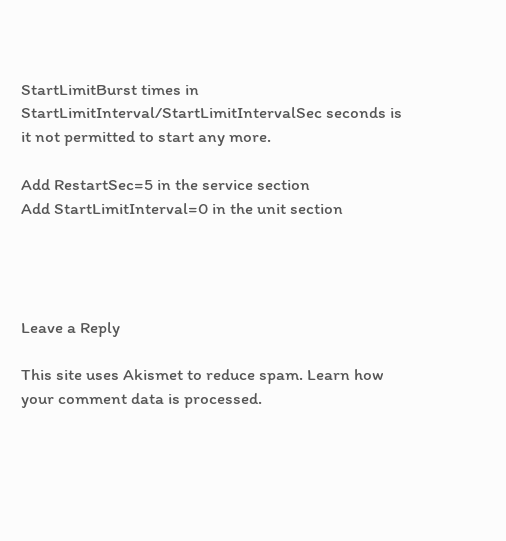StartLimitBurst times in StartLimitInterval/StartLimitIntervalSec seconds is it not permitted to start any more.

Add RestartSec=5 in the service section
Add StartLimitInterval=0 in the unit section




Leave a Reply

This site uses Akismet to reduce spam. Learn how your comment data is processed.